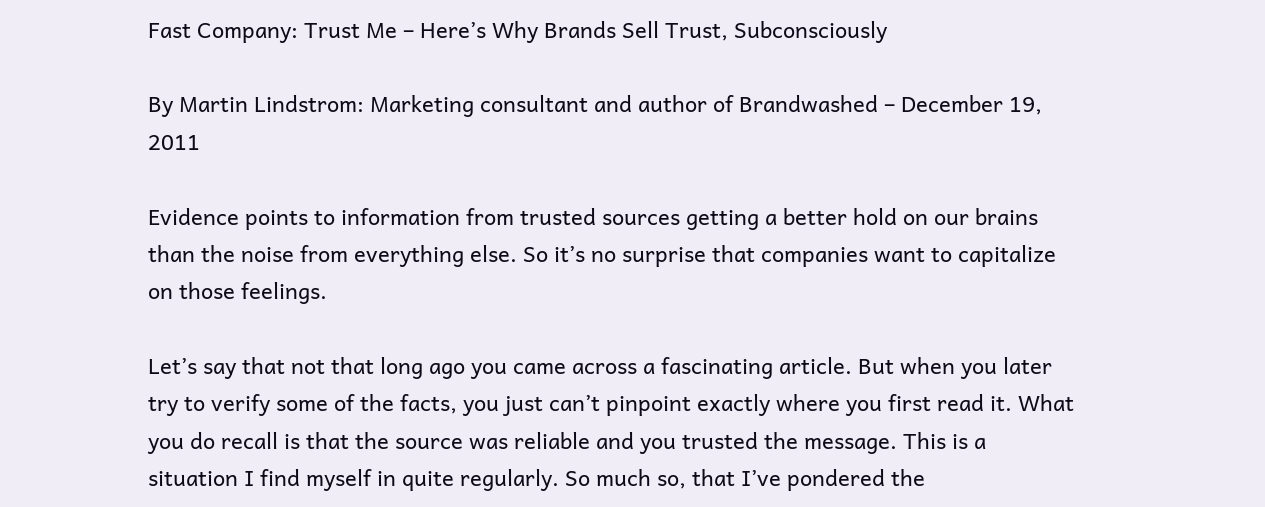Fast Company: Trust Me – Here’s Why Brands Sell Trust, Subconsciously

By Martin Lindstrom: Marketing consultant and author of Brandwashed – December 19, 2011

Evidence points to information from trusted sources getting a better hold on our brains than the noise from everything else. So it’s no surprise that companies want to capitalize on those feelings.

Let’s say that not that long ago you came across a fascinating article. But when you later try to verify some of the facts, you just can’t pinpoint exactly where you first read it. What you do recall is that the source was reliable and you trusted the message. This is a situation I find myself in quite regularly. So much so, that I’ve pondered the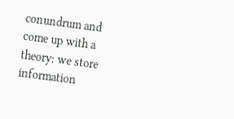conundrum and come up with a theory: we store information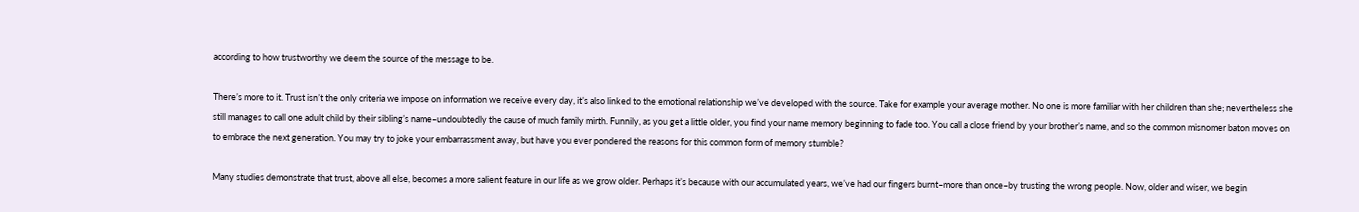according to how trustworthy we deem the source of the message to be.

There’s more to it. Trust isn’t the only criteria we impose on information we receive every day, it’s also linked to the emotional relationship we’ve developed with the source. Take for example your average mother. No one is more familiar with her children than she; nevertheless she still manages to call one adult child by their sibling’s name–undoubtedly the cause of much family mirth. Funnily, as you get a little older, you find your name memory beginning to fade too. You call a close friend by your brother’s name, and so the common misnomer baton moves on to embrace the next generation. You may try to joke your embarrassment away, but have you ever pondered the reasons for this common form of memory stumble?

Many studies demonstrate that trust, above all else, becomes a more salient feature in our life as we grow older. Perhaps it’s because with our accumulated years, we’ve had our fingers burnt–more than once–by trusting the wrong people. Now, older and wiser, we begin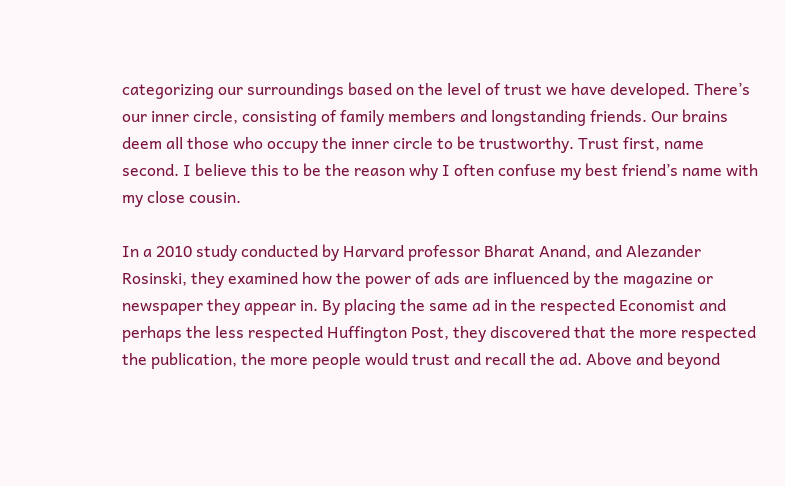categorizing our surroundings based on the level of trust we have developed. There’s our inner circle, consisting of family members and longstanding friends. Our brains deem all those who occupy the inner circle to be trustworthy. Trust first, name second. I believe this to be the reason why I often confuse my best friend’s name with my close cousin.

In a 2010 study conducted by Harvard professor Bharat Anand, and Alezander Rosinski, they examined how the power of ads are influenced by the magazine or newspaper they appear in. By placing the same ad in the respected Economist and perhaps the less respected Huffington Post, they discovered that the more respected the publication, the more people would trust and recall the ad. Above and beyond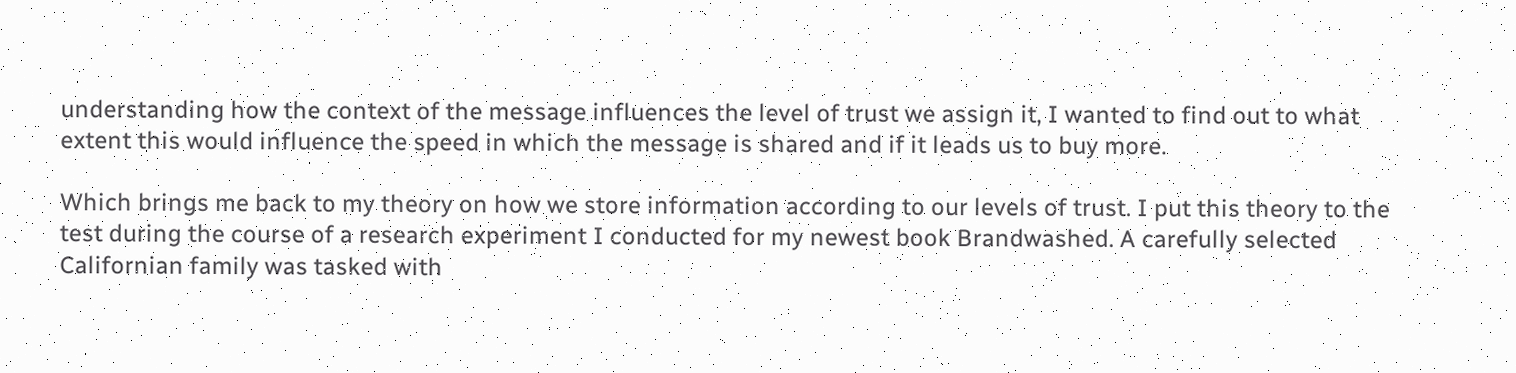understanding how the context of the message influences the level of trust we assign it, I wanted to find out to what extent this would influence the speed in which the message is shared and if it leads us to buy more.

Which brings me back to my theory on how we store information according to our levels of trust. I put this theory to the test during the course of a research experiment I conducted for my newest book Brandwashed. A carefully selected Californian family was tasked with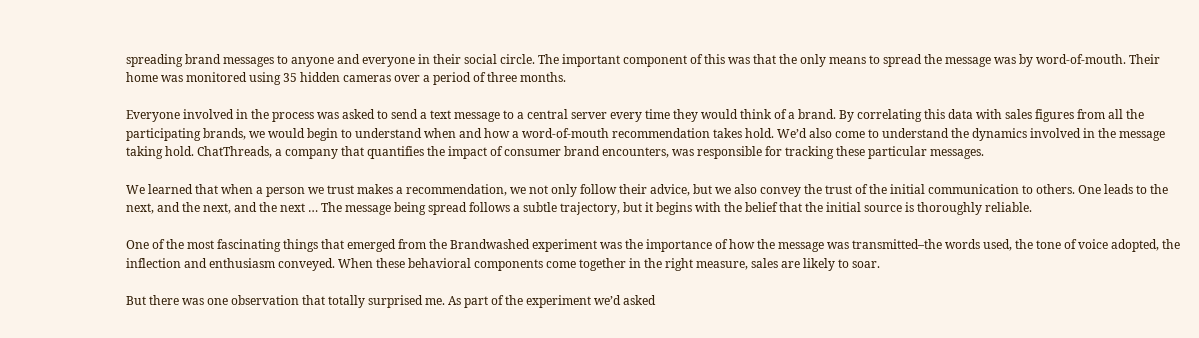spreading brand messages to anyone and everyone in their social circle. The important component of this was that the only means to spread the message was by word-of-mouth. Their home was monitored using 35 hidden cameras over a period of three months.

Everyone involved in the process was asked to send a text message to a central server every time they would think of a brand. By correlating this data with sales figures from all the participating brands, we would begin to understand when and how a word-of-mouth recommendation takes hold. We’d also come to understand the dynamics involved in the message taking hold. ChatThreads, a company that quantifies the impact of consumer brand encounters, was responsible for tracking these particular messages.

We learned that when a person we trust makes a recommendation, we not only follow their advice, but we also convey the trust of the initial communication to others. One leads to the next, and the next, and the next … The message being spread follows a subtle trajectory, but it begins with the belief that the initial source is thoroughly reliable.

One of the most fascinating things that emerged from the Brandwashed experiment was the importance of how the message was transmitted–the words used, the tone of voice adopted, the inflection and enthusiasm conveyed. When these behavioral components come together in the right measure, sales are likely to soar.

But there was one observation that totally surprised me. As part of the experiment we’d asked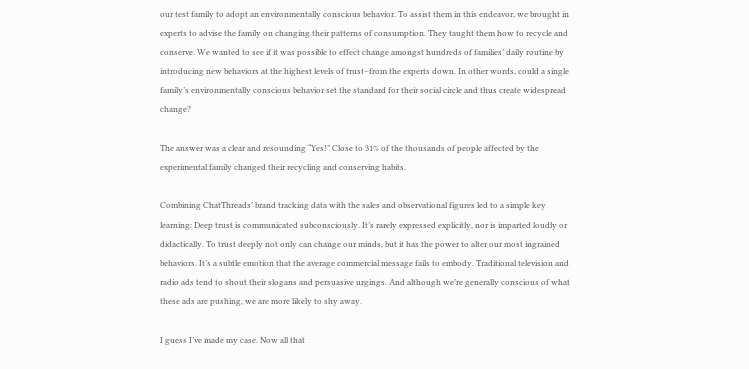our test family to adopt an environmentally conscious behavior. To assist them in this endeavor, we brought in experts to advise the family on changing their patterns of consumption. They taught them how to recycle and conserve. We wanted to see if it was possible to effect change amongst hundreds of families’ daily routine by introducing new behaviors at the highest levels of trust–from the experts down. In other words, could a single family’s environmentally conscious behavior set the standard for their social circle and thus create widespread change?

The answer was a clear and resounding “Yes!” Close to 31% of the thousands of people affected by the experimental family changed their recycling and conserving habits.

Combining ChatThreads’ brand tracking data with the sales and observational figures led to a simple key learning: Deep trust is communicated subconsciously. It’s rarely expressed explicitly, nor is imparted loudly or didactically. To trust deeply not only can change our minds, but it has the power to alter our most ingrained behaviors. It’s a subtle emotion that the average commercial message fails to embody. Traditional television and radio ads tend to shout their slogans and persuasive urgings. And although we’re generally conscious of what these ads are pushing, we are more likely to shy away.

I guess I’ve made my case. Now all that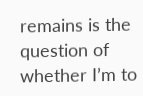remains is the question of whether I’m to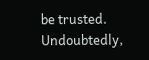be trusted. Undoubtedly,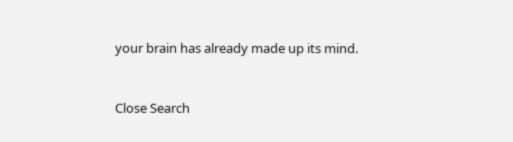your brain has already made up its mind.


Close Search